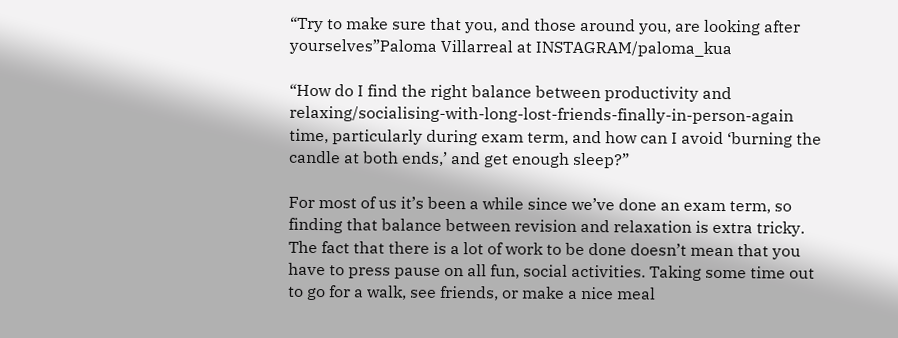“Try to make sure that you, and those around you, are looking after yourselves”Paloma Villarreal at INSTAGRAM/paloma_kua

“How do I find the right balance between productivity and relaxing/socialising-with-long-lost-friends-finally-in-person-again time, particularly during exam term, and how can I avoid ‘burning the candle at both ends,’ and get enough sleep?”

For most of us it’s been a while since we’ve done an exam term, so finding that balance between revision and relaxation is extra tricky. The fact that there is a lot of work to be done doesn’t mean that you have to press pause on all fun, social activities. Taking some time out to go for a walk, see friends, or make a nice meal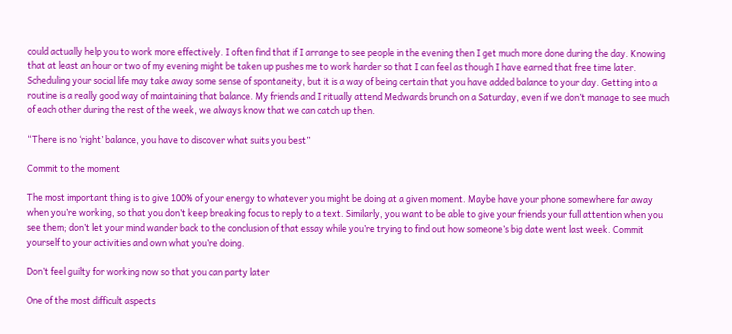could actually help you to work more effectively. I often find that if I arrange to see people in the evening then I get much more done during the day. Knowing that at least an hour or two of my evening might be taken up pushes me to work harder so that I can feel as though I have earned that free time later. Scheduling your social life may take away some sense of spontaneity, but it is a way of being certain that you have added balance to your day. Getting into a routine is a really good way of maintaining that balance. My friends and I ritually attend Medwards brunch on a Saturday, even if we don’t manage to see much of each other during the rest of the week, we always know that we can catch up then.

“There is no ‘right’ balance, you have to discover what suits you best”

Commit to the moment

The most important thing is to give 100% of your energy to whatever you might be doing at a given moment. Maybe have your phone somewhere far away when you’re working, so that you don’t keep breaking focus to reply to a text. Similarly, you want to be able to give your friends your full attention when you see them; don’t let your mind wander back to the conclusion of that essay while you’re trying to find out how someone’s big date went last week. Commit yourself to your activities and own what you’re doing.

Don’t feel guilty for working now so that you can party later

One of the most difficult aspects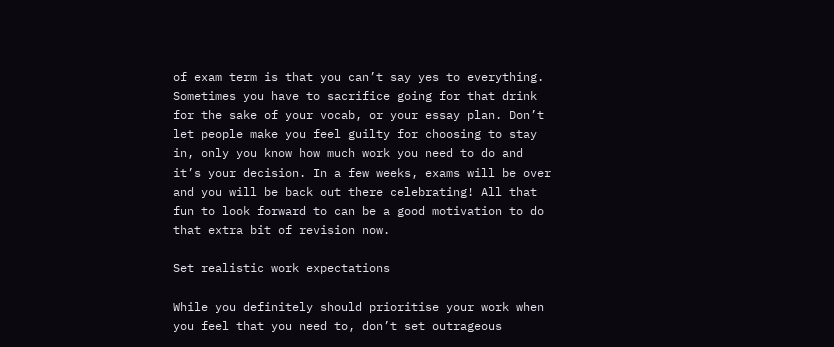of exam term is that you can’t say yes to everything. Sometimes you have to sacrifice going for that drink for the sake of your vocab, or your essay plan. Don’t let people make you feel guilty for choosing to stay in, only you know how much work you need to do and it’s your decision. In a few weeks, exams will be over and you will be back out there celebrating! All that fun to look forward to can be a good motivation to do that extra bit of revision now.

Set realistic work expectations

While you definitely should prioritise your work when you feel that you need to, don’t set outrageous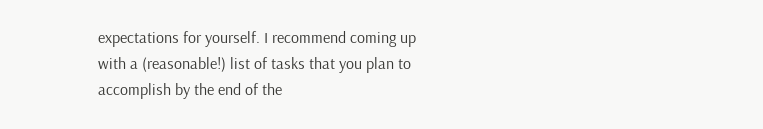expectations for yourself. I recommend coming up with a (reasonable!) list of tasks that you plan to accomplish by the end of the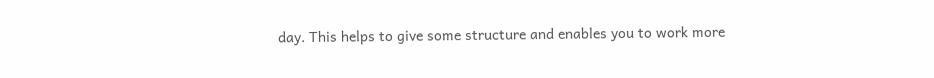day. This helps to give some structure and enables you to work more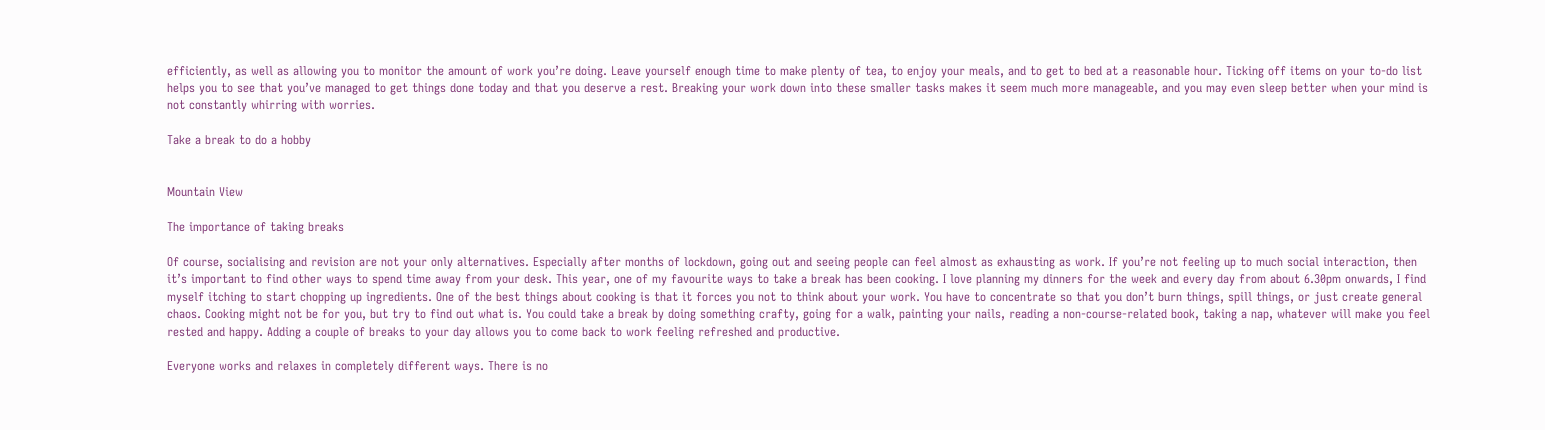efficiently, as well as allowing you to monitor the amount of work you’re doing. Leave yourself enough time to make plenty of tea, to enjoy your meals, and to get to bed at a reasonable hour. Ticking off items on your to-do list helps you to see that you’ve managed to get things done today and that you deserve a rest. Breaking your work down into these smaller tasks makes it seem much more manageable, and you may even sleep better when your mind is not constantly whirring with worries.

Take a break to do a hobby


Mountain View

The importance of taking breaks

Of course, socialising and revision are not your only alternatives. Especially after months of lockdown, going out and seeing people can feel almost as exhausting as work. If you’re not feeling up to much social interaction, then it’s important to find other ways to spend time away from your desk. This year, one of my favourite ways to take a break has been cooking. I love planning my dinners for the week and every day from about 6.30pm onwards, I find myself itching to start chopping up ingredients. One of the best things about cooking is that it forces you not to think about your work. You have to concentrate so that you don’t burn things, spill things, or just create general chaos. Cooking might not be for you, but try to find out what is. You could take a break by doing something crafty, going for a walk, painting your nails, reading a non-course-related book, taking a nap, whatever will make you feel rested and happy. Adding a couple of breaks to your day allows you to come back to work feeling refreshed and productive.

Everyone works and relaxes in completely different ways. There is no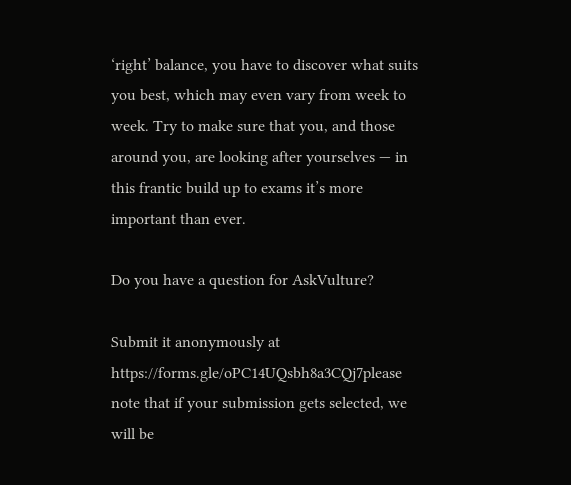‘right’ balance, you have to discover what suits you best, which may even vary from week to week. Try to make sure that you, and those around you, are looking after yourselves — in this frantic build up to exams it’s more important than ever.

Do you have a question for AskVulture?

Submit it anonymously at https://forms.gle/oPC14UQsbh8a3CQj7please note that if your submission gets selected, we will be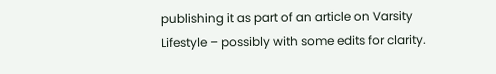publishing it as part of an article on Varsity Lifestyle – possibly with some edits for clarity.